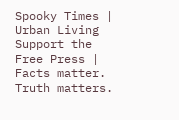Spooky Times | Urban Living
Support the Free Press | Facts matter. Truth matters.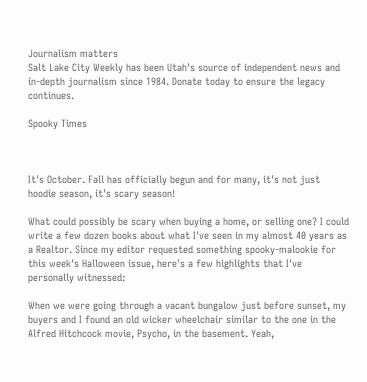Journalism matters
Salt Lake City Weekly has been Utah's source of independent news and in-depth journalism since 1984. Donate today to ensure the legacy continues.

Spooky Times



It's October. Fall has officially begun and for many, it's not just hoodie season, it's scary season!

What could possibly be scary when buying a home, or selling one? I could write a few dozen books about what I've seen in my almost 40 years as a Realtor. Since my editor requested something spooky-malookie for this week's Halloween issue, here's a few highlights that I've personally witnessed:

When we were going through a vacant bungalow just before sunset, my buyers and I found an old wicker wheelchair similar to the one in the Alfred Hitchcock movie, Psycho, in the basement. Yeah,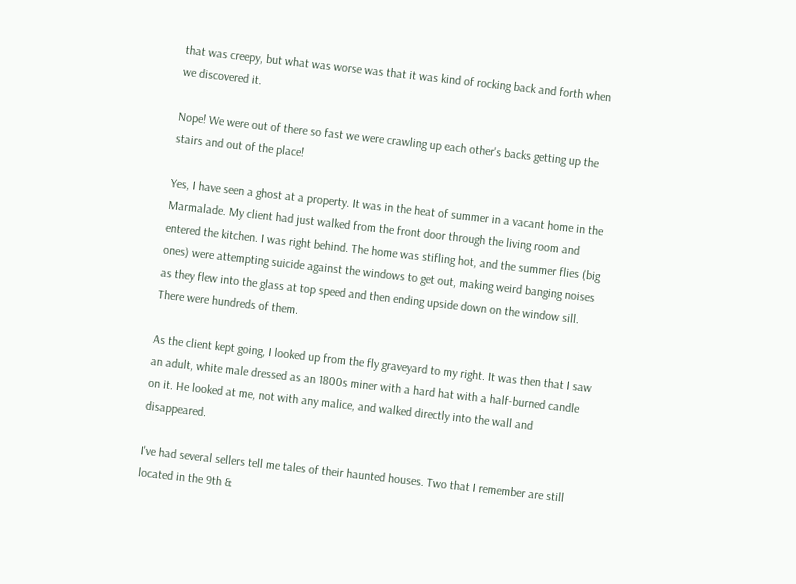that was creepy, but what was worse was that it was kind of rocking back and forth when we discovered it.

Nope! We were out of there so fast we were crawling up each other's backs getting up the stairs and out of the place!

Yes, I have seen a ghost at a property. It was in the heat of summer in a vacant home in the Marmalade. My client had just walked from the front door through the living room and entered the kitchen. I was right behind. The home was stifling hot, and the summer flies (big ones) were attempting suicide against the windows to get out, making weird banging noises as they flew into the glass at top speed and then ending upside down on the window sill. There were hundreds of them.

As the client kept going, I looked up from the fly graveyard to my right. It was then that I saw an adult, white male dressed as an 1800s miner with a hard hat with a half-burned candle on it. He looked at me, not with any malice, and walked directly into the wall and disappeared.

I've had several sellers tell me tales of their haunted houses. Two that I remember are still located in the 9th &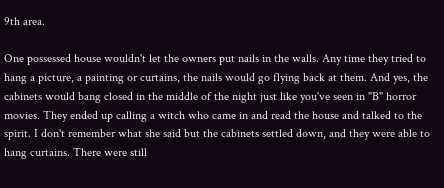9th area.

One possessed house wouldn't let the owners put nails in the walls. Any time they tried to hang a picture, a painting or curtains, the nails would go flying back at them. And yes, the cabinets would bang closed in the middle of the night just like you've seen in "B" horror movies. They ended up calling a witch who came in and read the house and talked to the spirit. I don't remember what she said but the cabinets settled down, and they were able to hang curtains. There were still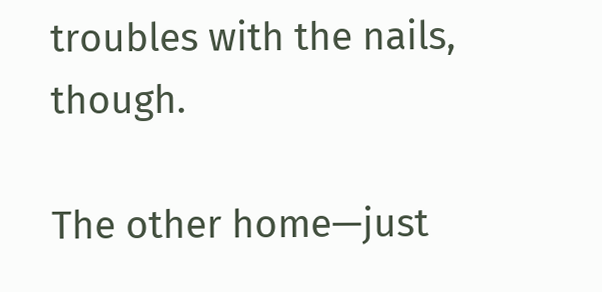troubles with the nails, though.

The other home—just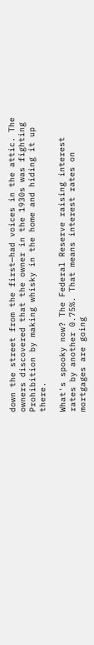down the street from the first—had voices in the attic. The owners discovered that the owner in the 1930s was fighting Prohibition by making whisky in the home and hiding it up there.

What's spooky now? The Federal Reserve raising interest rates by another 0.75%. That means interest rates on mortgages are going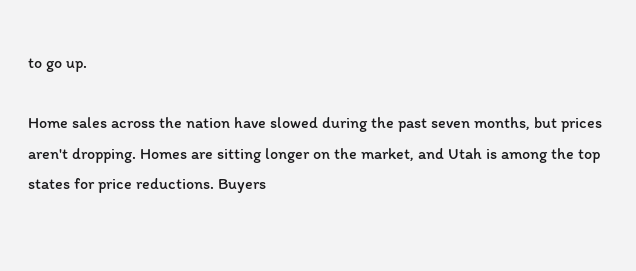to go up.

Home sales across the nation have slowed during the past seven months, but prices aren't dropping. Homes are sitting longer on the market, and Utah is among the top states for price reductions. Buyers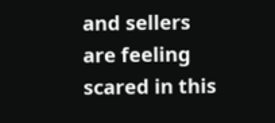and sellers are feeling scared in this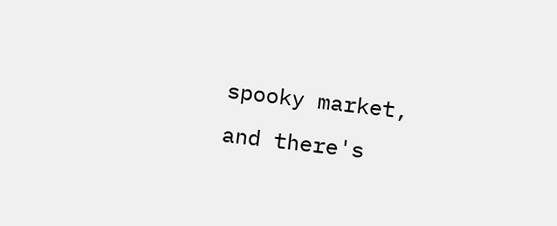spooky market, and there's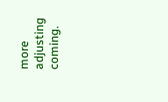more adjusting coming.